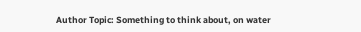Author Topic: Something to think about, on water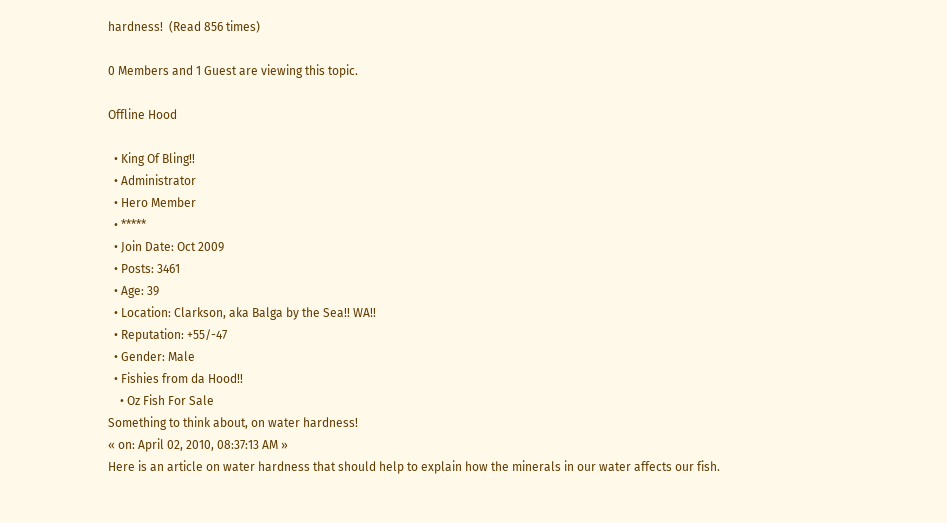hardness!  (Read 856 times)

0 Members and 1 Guest are viewing this topic.

Offline Hood

  • King Of Bling!!
  • Administrator
  • Hero Member
  • *****
  • Join Date: Oct 2009
  • Posts: 3461
  • Age: 39
  • Location: Clarkson, aka Balga by the Sea!! WA!!
  • Reputation: +55/-47
  • Gender: Male
  • Fishies from da Hood!!
    • Oz Fish For Sale
Something to think about, on water hardness!
« on: April 02, 2010, 08:37:13 AM »
Here is an article on water hardness that should help to explain how the minerals in our water affects our fish.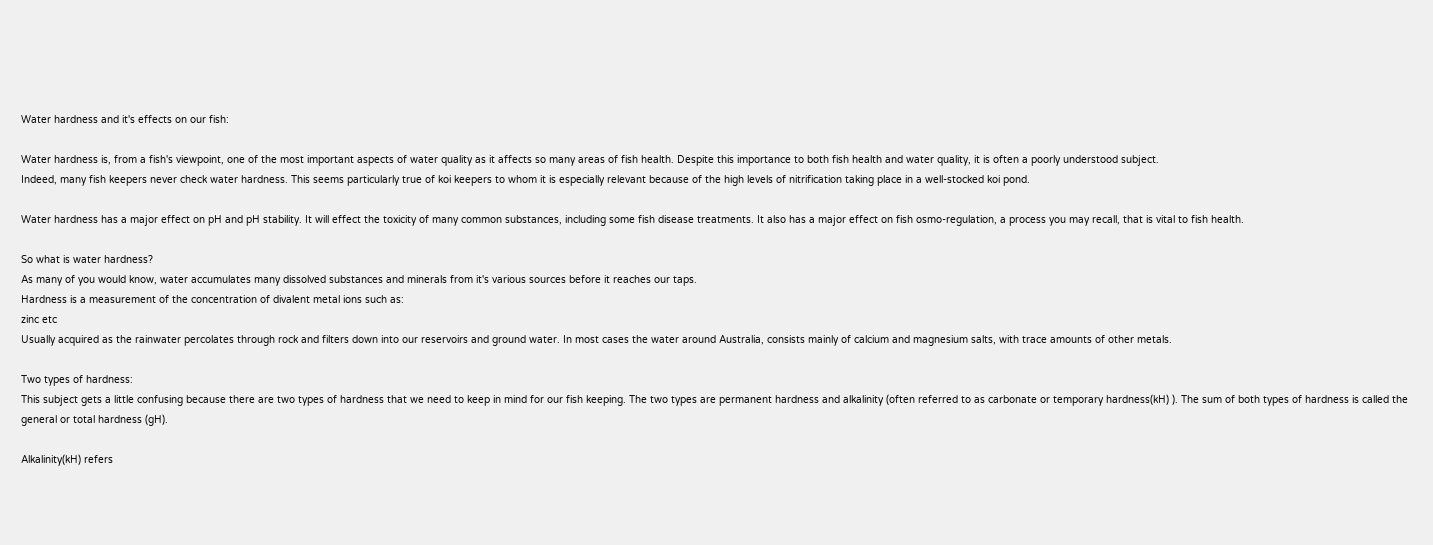Water hardness and it's effects on our fish:

Water hardness is, from a fish's viewpoint, one of the most important aspects of water quality as it affects so many areas of fish health. Despite this importance to both fish health and water quality, it is often a poorly understood subject.
Indeed, many fish keepers never check water hardness. This seems particularly true of koi keepers to whom it is especially relevant because of the high levels of nitrification taking place in a well-stocked koi pond.

Water hardness has a major effect on pH and pH stability. It will effect the toxicity of many common substances, including some fish disease treatments. It also has a major effect on fish osmo-regulation, a process you may recall, that is vital to fish health.

So what is water hardness?
As many of you would know, water accumulates many dissolved substances and minerals from it's various sources before it reaches our taps.
Hardness is a measurement of the concentration of divalent metal ions such as:
zinc etc
Usually acquired as the rainwater percolates through rock and filters down into our reservoirs and ground water. In most cases the water around Australia, consists mainly of calcium and magnesium salts, with trace amounts of other metals.

Two types of hardness:
This subject gets a little confusing because there are two types of hardness that we need to keep in mind for our fish keeping. The two types are permanent hardness and alkalinity (often referred to as carbonate or temporary hardness(kH) ). The sum of both types of hardness is called the general or total hardness (gH).

Alkalinity(kH) refers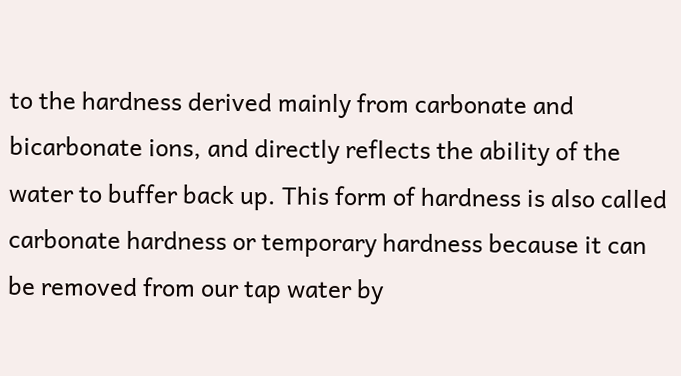to the hardness derived mainly from carbonate and bicarbonate ions, and directly reflects the ability of the water to buffer back up. This form of hardness is also called carbonate hardness or temporary hardness because it can be removed from our tap water by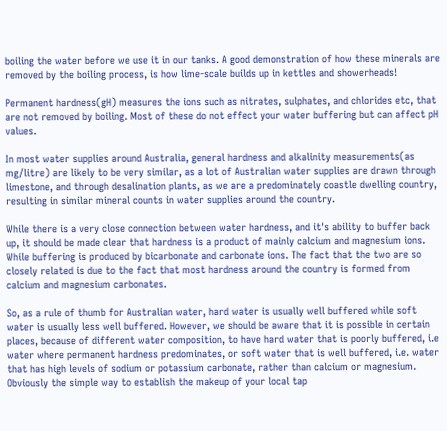boiling the water before we use it in our tanks. A good demonstration of how these minerals are removed by the boiling process, is how lime-scale builds up in kettles and showerheads!

Permanent hardness(gH) measures the ions such as nitrates, sulphates, and chlorides etc, that are not removed by boiling. Most of these do not effect your water buffering but can affect pH values.

In most water supplies around Australia, general hardness and alkalinity measurements(as mg/litre) are likely to be very similar, as a lot of Australian water supplies are drawn through limestone, and through desalination plants, as we are a predominately coastle dwelling country, resulting in similar mineral counts in water supplies around the country.

While there is a very close connection between water hardness, and it's ability to buffer back up, it should be made clear that hardness is a product of mainly calcium and magnesium ions. While buffering is produced by bicarbonate and carbonate ions. The fact that the two are so closely related is due to the fact that most hardness around the country is formed from calcium and magnesium carbonates.

So, as a rule of thumb for Australian water, hard water is usually well buffered while soft water is usually less well buffered. However, we should be aware that it is possible in certain places, because of different water composition, to have hard water that is poorly buffered, i.e water where permanent hardness predominates, or soft water that is well buffered, i.e. water that has high levels of sodium or potassium carbonate, rather than calcium or magnesium. Obviously the simple way to establish the makeup of your local tap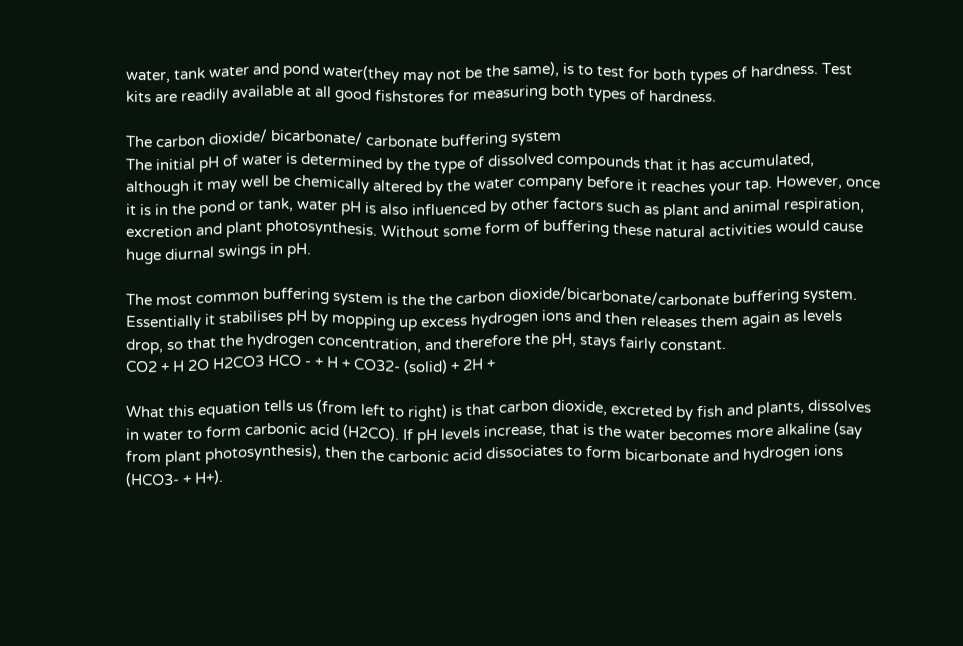water, tank water and pond water(they may not be the same), is to test for both types of hardness. Test kits are readily available at all good fishstores for measuring both types of hardness.

The carbon dioxide/ bicarbonate/ carbonate buffering system
The initial pH of water is determined by the type of dissolved compounds that it has accumulated, although it may well be chemically altered by the water company before it reaches your tap. However, once it is in the pond or tank, water pH is also influenced by other factors such as plant and animal respiration, excretion and plant photosynthesis. Without some form of buffering these natural activities would cause huge diurnal swings in pH.

The most common buffering system is the the carbon dioxide/bicarbonate/carbonate buffering system.
Essentially it stabilises pH by mopping up excess hydrogen ions and then releases them again as levels drop, so that the hydrogen concentration, and therefore the pH, stays fairly constant.
CO2 + H 2O H2CO3 HCO - + H + CO32- (solid) + 2H +

What this equation tells us (from left to right) is that carbon dioxide, excreted by fish and plants, dissolves in water to form carbonic acid (H2CO). If pH levels increase, that is the water becomes more alkaline (say from plant photosynthesis), then the carbonic acid dissociates to form bicarbonate and hydrogen ions (HCO3- + H+).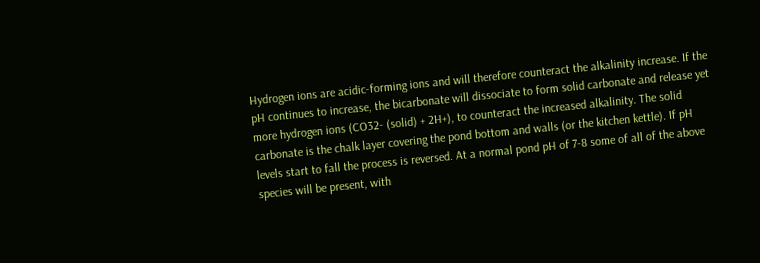Hydrogen ions are acidic-forming ions and will therefore counteract the alkalinity increase. If the pH continues to increase, the bicarbonate will dissociate to form solid carbonate and release yet more hydrogen ions (CO32- (solid) + 2H+), to counteract the increased alkalinity. The solid carbonate is the chalk layer covering the pond bottom and walls (or the kitchen kettle). If pH levels start to fall the process is reversed. At a normal pond pH of 7-8 some of all of the above species will be present, with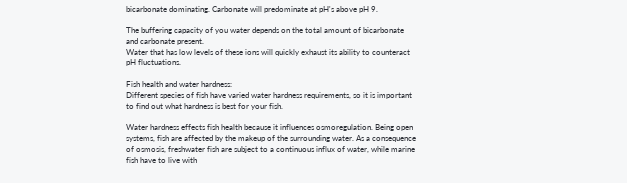bicarbonate dominating. Carbonate will predominate at pH's above pH 9.

The buffering capacity of you water depends on the total amount of bicarbonate and carbonate present.
Water that has low levels of these ions will quickly exhaust its ability to counteract pH fluctuations.

Fish health and water hardness:
Different species of fish have varied water hardness requirements, so it is important to find out what hardness is best for your fish.

Water hardness effects fish health because it influences osmoregulation. Being open systems, fish are affected by the makeup of the surrounding water. As a consequence of osmosis, freshwater fish are subject to a continuous influx of water, while marine fish have to live with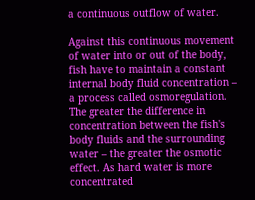a continuous outflow of water.

Against this continuous movement of water into or out of the body, fish have to maintain a constant internal body fluid concentration – a process called osmoregulation. The greater the difference in concentration between the fish's body fluids and the surrounding water – the greater the osmotic effect. As hard water is more concentrated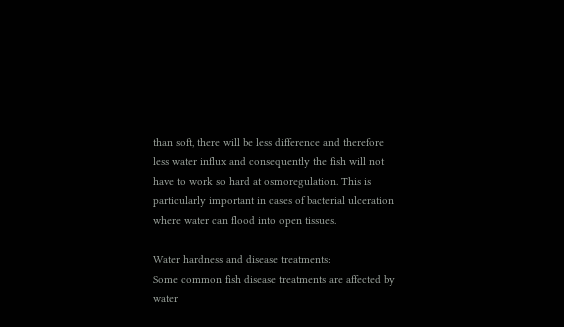than soft, there will be less difference and therefore less water influx and consequently the fish will not have to work so hard at osmoregulation. This is particularly important in cases of bacterial ulceration where water can flood into open tissues.

Water hardness and disease treatments:
Some common fish disease treatments are affected by water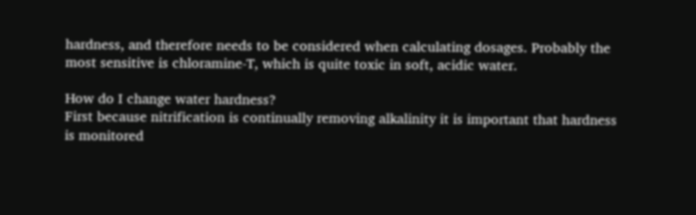hardness, and therefore needs to be considered when calculating dosages. Probably the most sensitive is chloramine-T, which is quite toxic in soft, acidic water.

How do I change water hardness?
First because nitrification is continually removing alkalinity it is important that hardness is monitored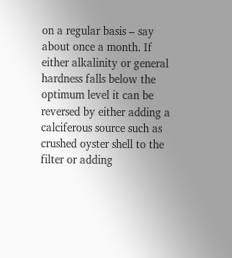on a regular basis – say about once a month. If either alkalinity or general hardness falls below the optimum level it can be reversed by either adding a calciferous source such as crushed oyster shell to the filter or adding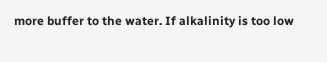more buffer to the water. If alkalinity is too low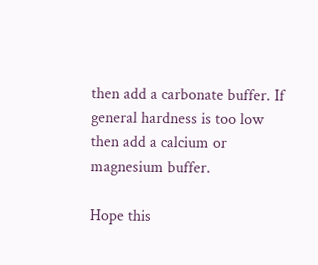then add a carbonate buffer. If general hardness is too low then add a calcium or magnesium buffer.

Hope this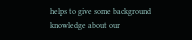helps to give some background knowledge about our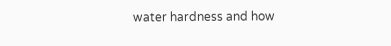water hardness and how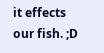it effects our fish. ;D